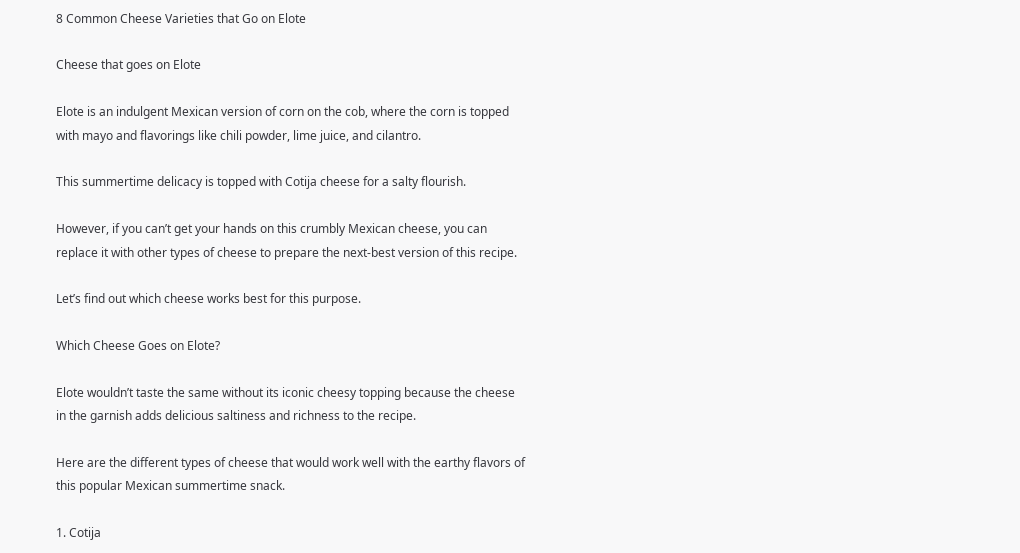8 Common Cheese Varieties that Go on Elote

Cheese that goes on Elote

Elote is an indulgent Mexican version of corn on the cob, where the corn is topped with mayo and flavorings like chili powder, lime juice, and cilantro.

This summertime delicacy is topped with Cotija cheese for a salty flourish.

However, if you can’t get your hands on this crumbly Mexican cheese, you can replace it with other types of cheese to prepare the next-best version of this recipe.

Let’s find out which cheese works best for this purpose.

Which Cheese Goes on Elote?

Elote wouldn’t taste the same without its iconic cheesy topping because the cheese in the garnish adds delicious saltiness and richness to the recipe.

Here are the different types of cheese that would work well with the earthy flavors of this popular Mexican summertime snack.

1. Cotija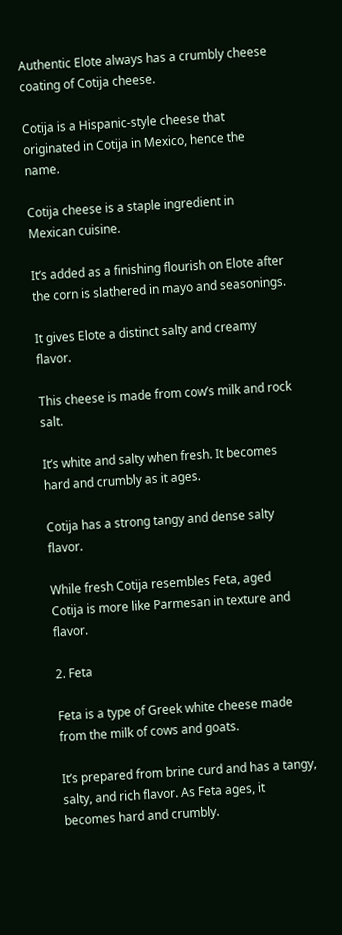Authentic Elote always has a crumbly cheese coating of Cotija cheese.

Cotija is a Hispanic-style cheese that originated in Cotija in Mexico, hence the name.

Cotija cheese is a staple ingredient in Mexican cuisine.

It’s added as a finishing flourish on Elote after the corn is slathered in mayo and seasonings.

It gives Elote a distinct salty and creamy flavor.

This cheese is made from cow’s milk and rock salt.

It’s white and salty when fresh. It becomes hard and crumbly as it ages.

Cotija has a strong tangy and dense salty flavor.

While fresh Cotija resembles Feta, aged Cotija is more like Parmesan in texture and flavor.

2. Feta

Feta is a type of Greek white cheese made from the milk of cows and goats.

It’s prepared from brine curd and has a tangy, salty, and rich flavor. As Feta ages, it becomes hard and crumbly.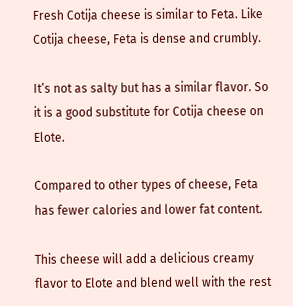Fresh Cotija cheese is similar to Feta. Like Cotija cheese, Feta is dense and crumbly.

It’s not as salty but has a similar flavor. So it is a good substitute for Cotija cheese on Elote.

Compared to other types of cheese, Feta has fewer calories and lower fat content.

This cheese will add a delicious creamy flavor to Elote and blend well with the rest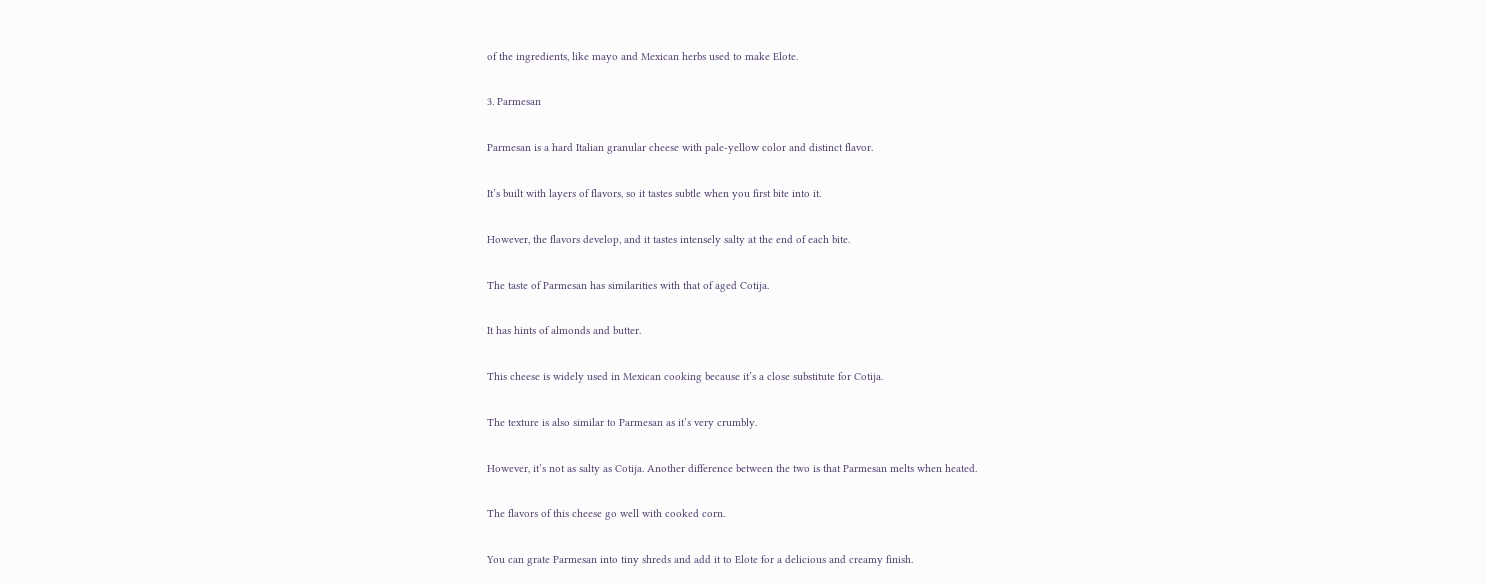of the ingredients, like mayo and Mexican herbs used to make Elote.

3. Parmesan

Parmesan is a hard Italian granular cheese with pale-yellow color and distinct flavor.

It’s built with layers of flavors, so it tastes subtle when you first bite into it.

However, the flavors develop, and it tastes intensely salty at the end of each bite.

The taste of Parmesan has similarities with that of aged Cotija.

It has hints of almonds and butter.

This cheese is widely used in Mexican cooking because it’s a close substitute for Cotija.

The texture is also similar to Parmesan as it’s very crumbly.

However, it’s not as salty as Cotija. Another difference between the two is that Parmesan melts when heated.

The flavors of this cheese go well with cooked corn.

You can grate Parmesan into tiny shreds and add it to Elote for a delicious and creamy finish.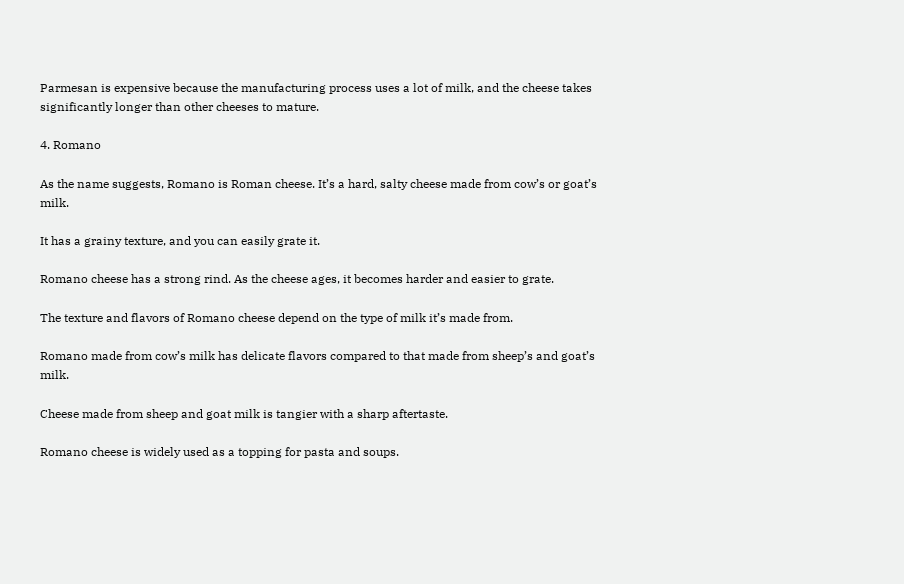Parmesan is expensive because the manufacturing process uses a lot of milk, and the cheese takes significantly longer than other cheeses to mature.

4. Romano

As the name suggests, Romano is Roman cheese. It’s a hard, salty cheese made from cow’s or goat’s milk.

It has a grainy texture, and you can easily grate it.

Romano cheese has a strong rind. As the cheese ages, it becomes harder and easier to grate.

The texture and flavors of Romano cheese depend on the type of milk it’s made from.

Romano made from cow’s milk has delicate flavors compared to that made from sheep’s and goat’s milk.

Cheese made from sheep and goat milk is tangier with a sharp aftertaste.

Romano cheese is widely used as a topping for pasta and soups.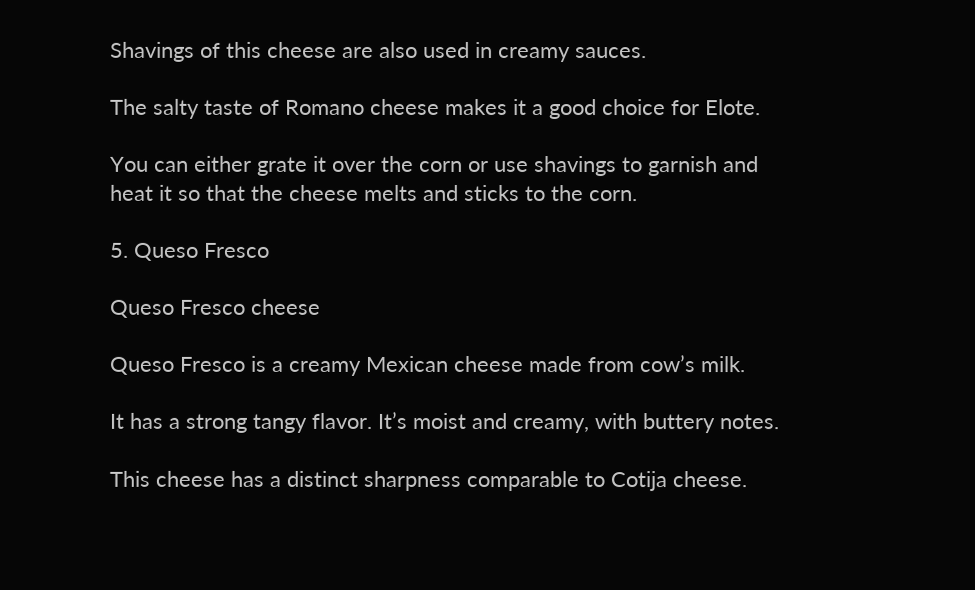Shavings of this cheese are also used in creamy sauces.

The salty taste of Romano cheese makes it a good choice for Elote.

You can either grate it over the corn or use shavings to garnish and heat it so that the cheese melts and sticks to the corn.

5. Queso Fresco

Queso Fresco cheese

Queso Fresco is a creamy Mexican cheese made from cow’s milk.

It has a strong tangy flavor. It’s moist and creamy, with buttery notes.

This cheese has a distinct sharpness comparable to Cotija cheese.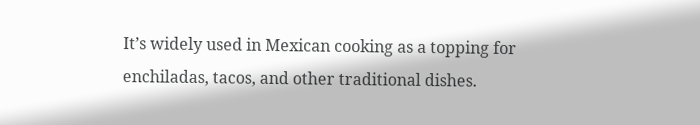It’s widely used in Mexican cooking as a topping for enchiladas, tacos, and other traditional dishes.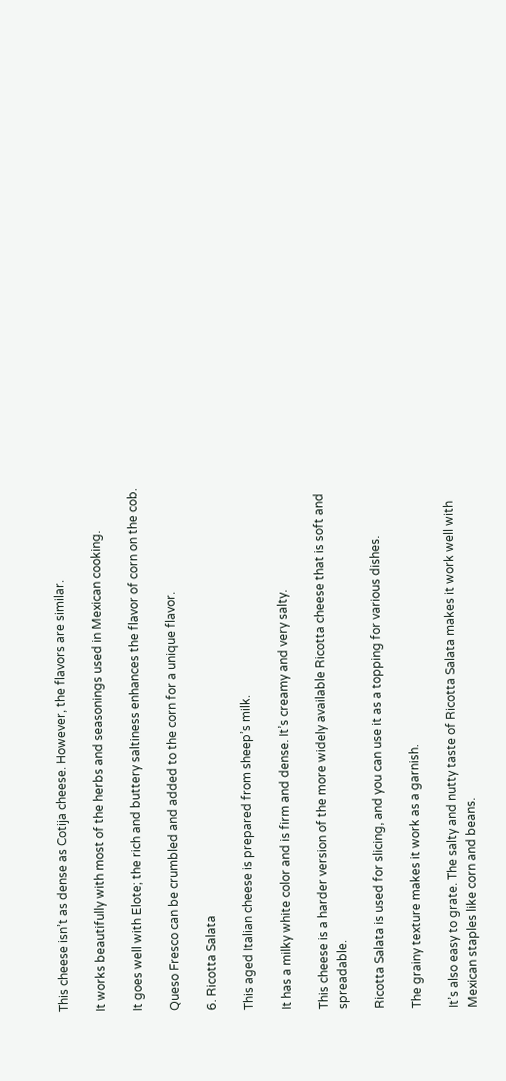This cheese isn’t as dense as Cotija cheese. However, the flavors are similar.

It works beautifully with most of the herbs and seasonings used in Mexican cooking.

It goes well with Elote; the rich and buttery saltiness enhances the flavor of corn on the cob.

Queso Fresco can be crumbled and added to the corn for a unique flavor.

6. Ricotta Salata

This aged Italian cheese is prepared from sheep’s milk.

It has a milky white color and is firm and dense. It’s creamy and very salty.

This cheese is a harder version of the more widely available Ricotta cheese that is soft and spreadable.

Ricotta Salata is used for slicing, and you can use it as a topping for various dishes.

The grainy texture makes it work as a garnish.

It’s also easy to grate. The salty and nutty taste of Ricotta Salata makes it work well with Mexican staples like corn and beans.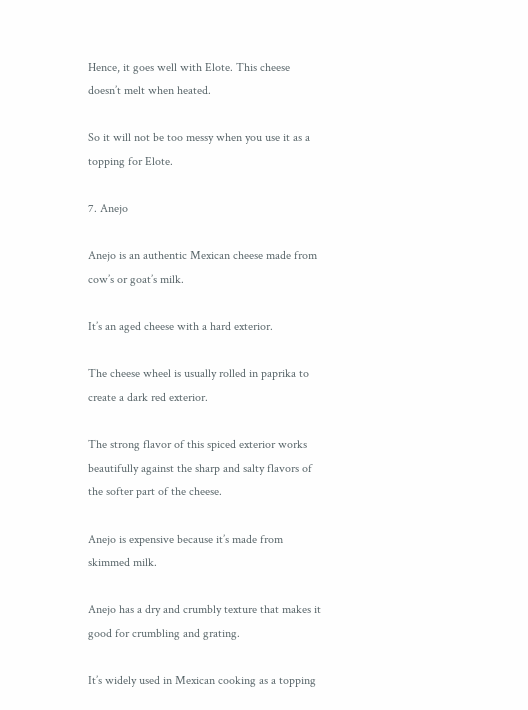Hence, it goes well with Elote. This cheese doesn’t melt when heated.

So it will not be too messy when you use it as a topping for Elote.

7. Anejo

Anejo is an authentic Mexican cheese made from cow’s or goat’s milk.

It’s an aged cheese with a hard exterior.

The cheese wheel is usually rolled in paprika to create a dark red exterior.

The strong flavor of this spiced exterior works beautifully against the sharp and salty flavors of the softer part of the cheese.

Anejo is expensive because it’s made from skimmed milk.

Anejo has a dry and crumbly texture that makes it good for crumbling and grating.

It’s widely used in Mexican cooking as a topping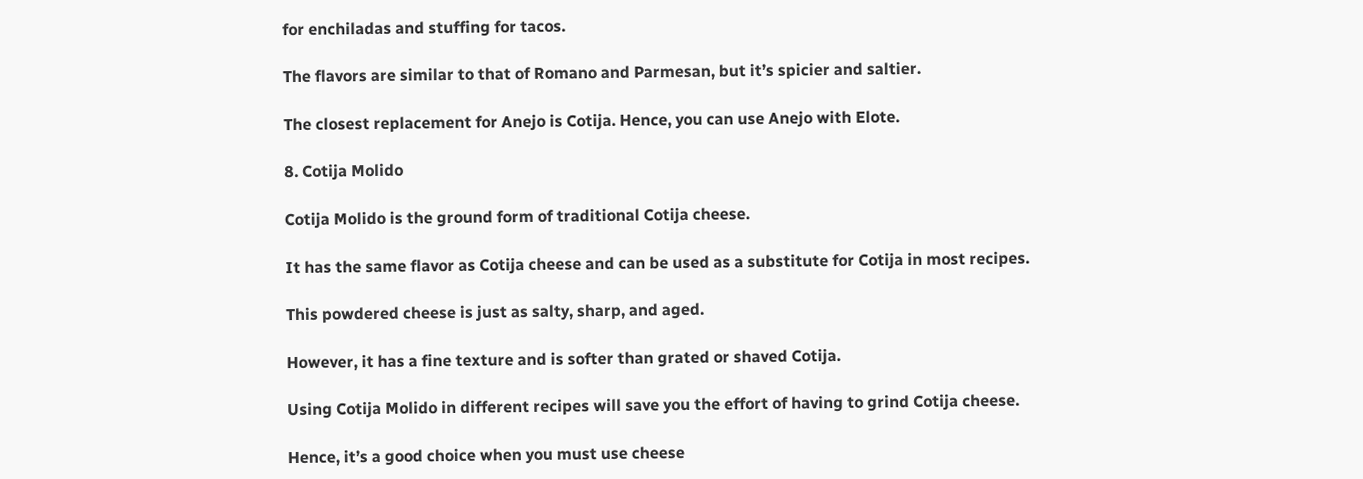for enchiladas and stuffing for tacos.

The flavors are similar to that of Romano and Parmesan, but it’s spicier and saltier.

The closest replacement for Anejo is Cotija. Hence, you can use Anejo with Elote.

8. Cotija Molido

Cotija Molido is the ground form of traditional Cotija cheese.

It has the same flavor as Cotija cheese and can be used as a substitute for Cotija in most recipes.

This powdered cheese is just as salty, sharp, and aged.

However, it has a fine texture and is softer than grated or shaved Cotija.

Using Cotija Molido in different recipes will save you the effort of having to grind Cotija cheese.

Hence, it’s a good choice when you must use cheese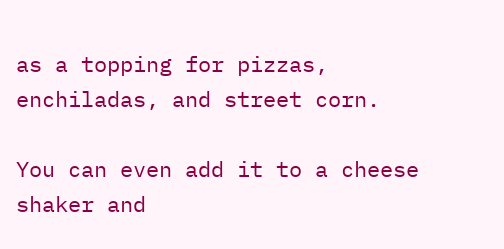as a topping for pizzas, enchiladas, and street corn.

You can even add it to a cheese shaker and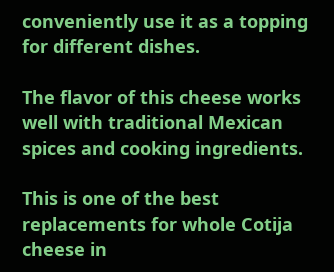conveniently use it as a topping for different dishes.

The flavor of this cheese works well with traditional Mexican spices and cooking ingredients.

This is one of the best replacements for whole Cotija cheese in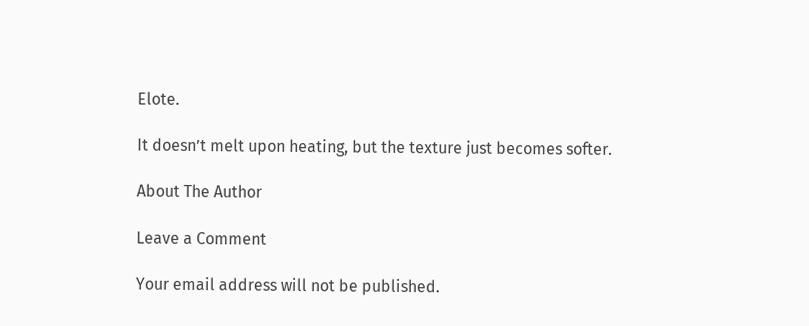Elote.

It doesn’t melt upon heating, but the texture just becomes softer.

About The Author

Leave a Comment

Your email address will not be published.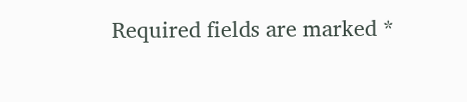Required fields are marked *